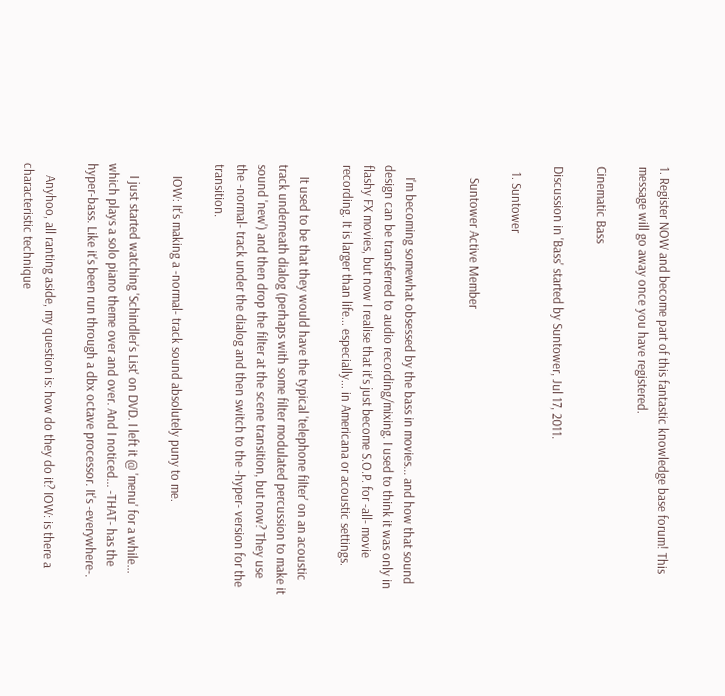1. Register NOW and become part of this fantastic knowledge base forum! This message will go away once you have registered.

Cinematic Bass

Discussion in 'Bass' started by Suntower, Jul 17, 2011.

  1. Suntower

    Suntower Active Member


    I'm becoming somewhat obsessed by the bass in movies... and how that sound design can be transferred to audio recording/mixing. I used to think it was only in flashy FX movies, but now I realise that it's just become S.O.P. for -all- movie recording. It is larger than life... especially... in Americana or acoustic settings.

    It used to be that they would have the typical 'telephone filter' on an acoustic track underneath dialog (perhaps with some filter modulated percussion to make it sound 'new') and then drop the filter at the scene transition, but now? They use the -normal- track under the dialog and then switch to the -hyper- version for the transition.

    IOW: It's making a -normal- track sound absolutely puny to me.

    I just started watching 'Schindler's List' on DVD. I left it @ 'menu' for a while... which plays a solo piano theme over and over. And I noticed... -THAT- has the hyper-bass. Like it's been run through a dbx octave processor. It's -everywhere-.

    Anyhoo, all ranting aside, my question is: how do they do it? IOW: is there a characteristic technique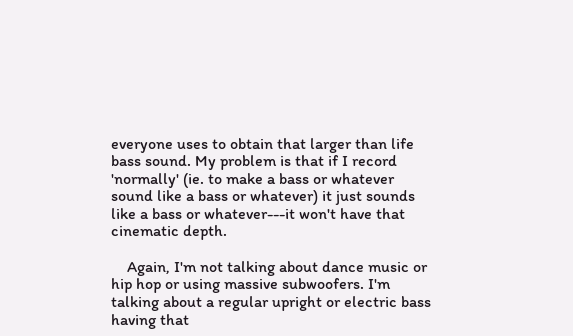everyone uses to obtain that larger than life bass sound. My problem is that if I record 'normally' (ie. to make a bass or whatever sound like a bass or whatever) it just sounds like a bass or whatever---it won't have that cinematic depth.

    Again, I'm not talking about dance music or hip hop or using massive subwoofers. I'm talking about a regular upright or electric bass having that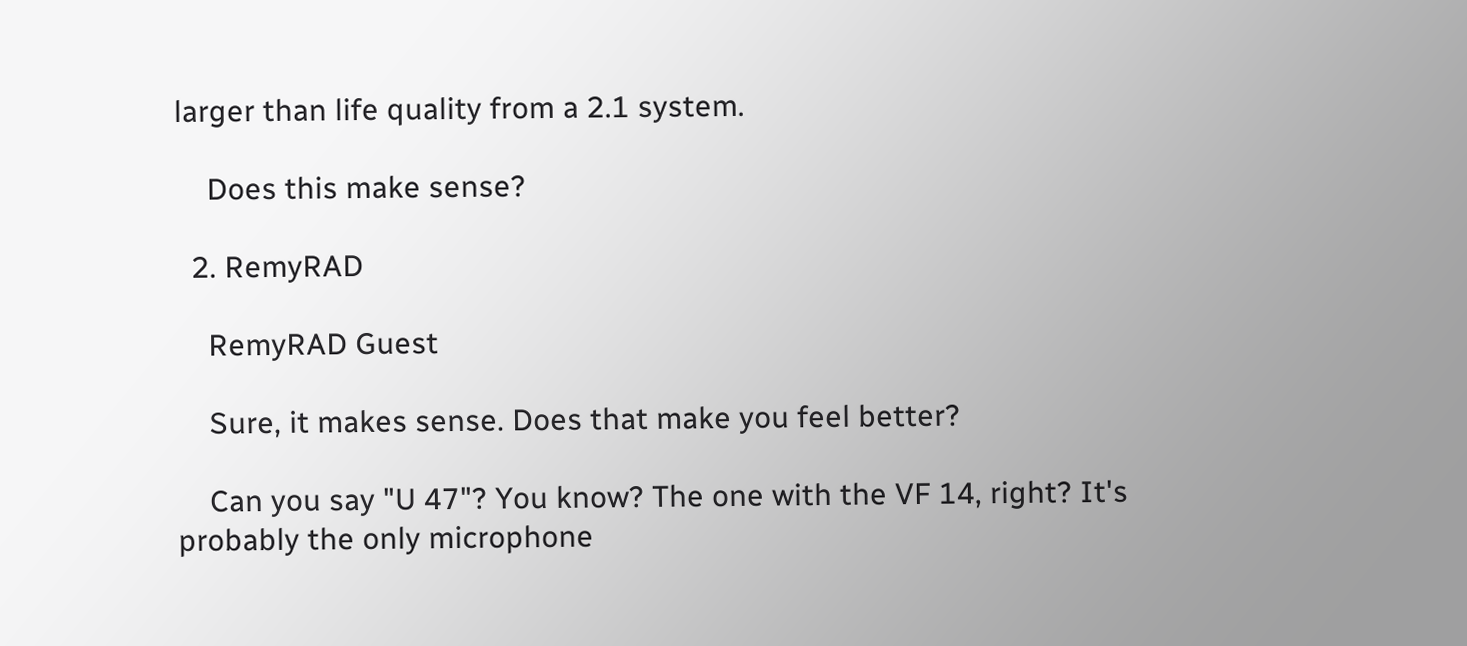larger than life quality from a 2.1 system.

    Does this make sense?

  2. RemyRAD

    RemyRAD Guest

    Sure, it makes sense. Does that make you feel better?

    Can you say "U 47"? You know? The one with the VF 14, right? It's probably the only microphone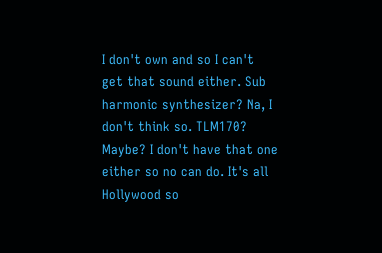I don't own and so I can't get that sound either. Sub harmonic synthesizer? Na, I don't think so. TLM170? Maybe? I don't have that one either so no can do. It's all Hollywood so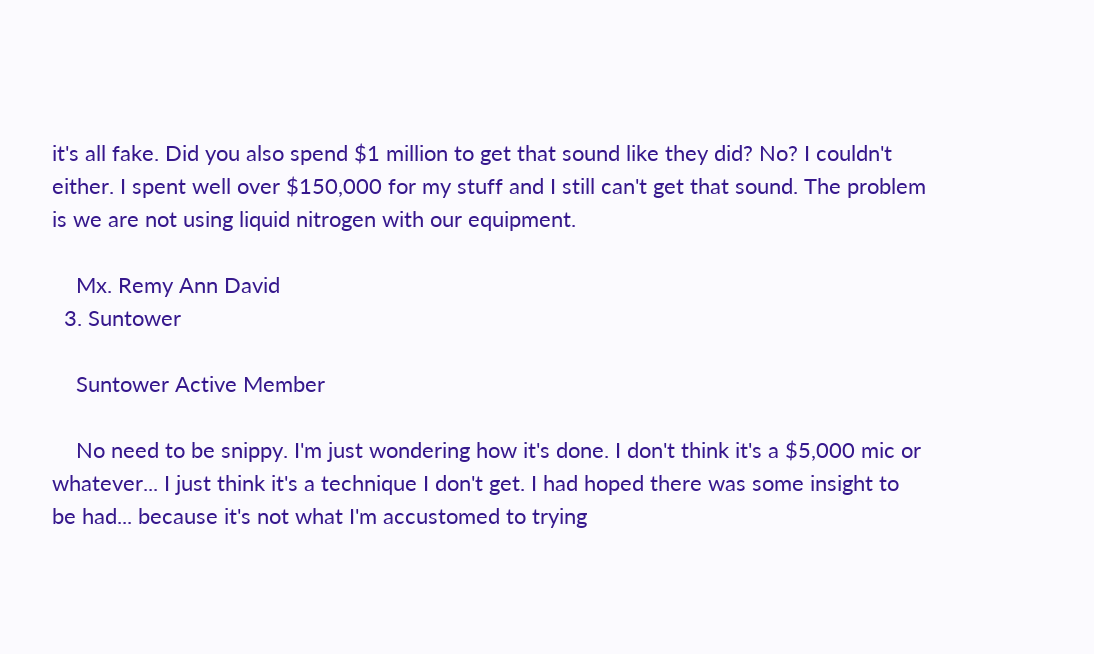it's all fake. Did you also spend $1 million to get that sound like they did? No? I couldn't either. I spent well over $150,000 for my stuff and I still can't get that sound. The problem is we are not using liquid nitrogen with our equipment.

    Mx. Remy Ann David
  3. Suntower

    Suntower Active Member

    No need to be snippy. I'm just wondering how it's done. I don't think it's a $5,000 mic or whatever... I just think it's a technique I don't get. I had hoped there was some insight to be had... because it's not what I'm accustomed to trying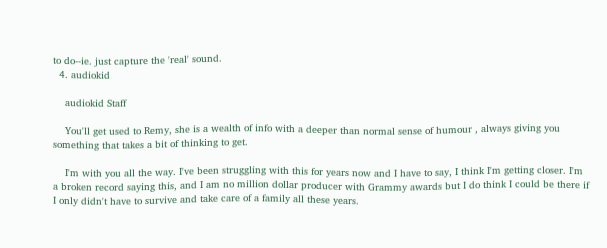to do--ie. just capture the 'real' sound.
  4. audiokid

    audiokid Staff

    You'll get used to Remy, she is a wealth of info with a deeper than normal sense of humour , always giving you something that takes a bit of thinking to get.

    I'm with you all the way. I've been struggling with this for years now and I have to say, I think I'm getting closer. I'm a broken record saying this, and I am no million dollar producer with Grammy awards but I do think I could be there if I only didn't have to survive and take care of a family all these years.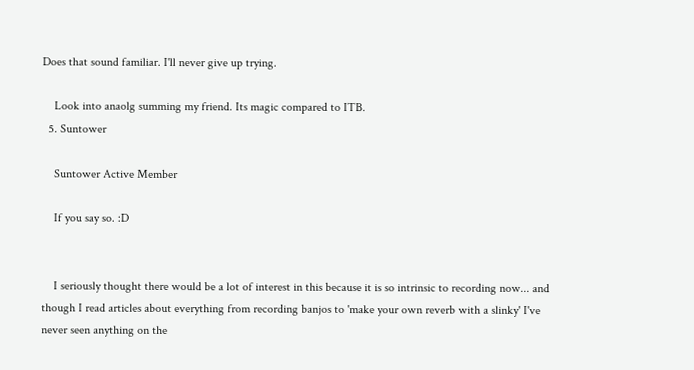Does that sound familiar. I'll never give up trying.

    Look into anaolg summing my friend. Its magic compared to ITB.
  5. Suntower

    Suntower Active Member

    If you say so. :D


    I seriously thought there would be a lot of interest in this because it is so intrinsic to recording now... and though I read articles about everything from recording banjos to 'make your own reverb with a slinky' I've never seen anything on the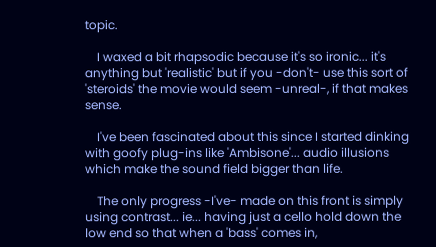topic.

    I waxed a bit rhapsodic because it's so ironic... it's anything but 'realistic' but if you -don't- use this sort of 'steroids' the movie would seem -unreal-, if that makes sense.

    I've been fascinated about this since I started dinking with goofy plug-ins like 'Ambisone'... audio illusions which make the sound field bigger than life.

    The only progress -I've- made on this front is simply using contrast... ie... having just a cello hold down the low end so that when a 'bass' comes in,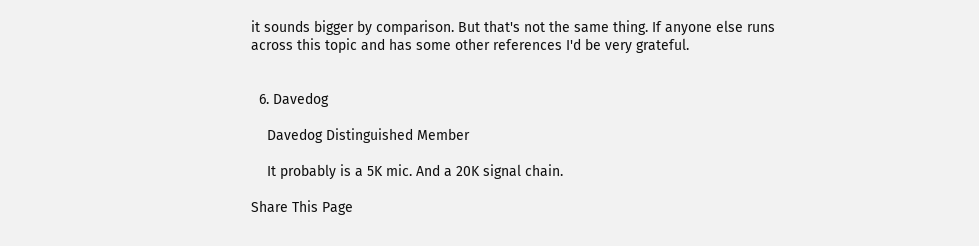it sounds bigger by comparison. But that's not the same thing. If anyone else runs across this topic and has some other references I'd be very grateful.


  6. Davedog

    Davedog Distinguished Member

    It probably is a 5K mic. And a 20K signal chain.

Share This Page